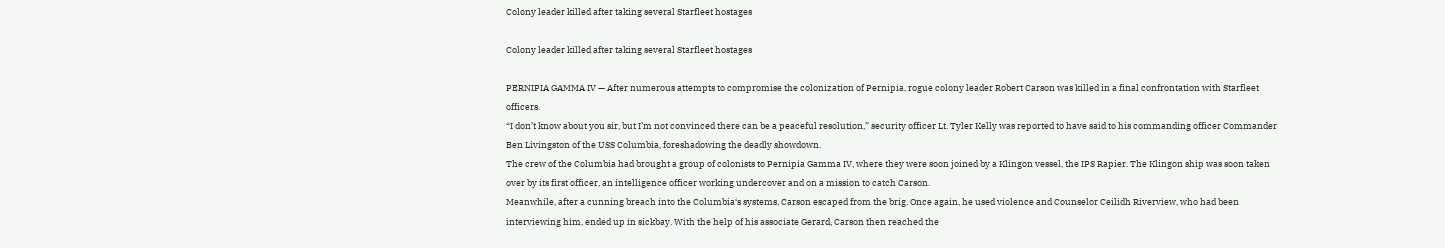Colony leader killed after taking several Starfleet hostages

Colony leader killed after taking several Starfleet hostages

PERNIPIA GAMMA IV — After numerous attempts to compromise the colonization of Pernipia, rogue colony leader Robert Carson was killed in a final confrontation with Starfleet officers.
“I don’t know about you sir, but I’m not convinced there can be a peaceful resolution,” security officer Lt. Tyler Kelly was reported to have said to his commanding officer Commander Ben Livingston of the USS Columbia, foreshadowing the deadly showdown.
The crew of the Columbia had brought a group of colonists to Pernipia Gamma IV, where they were soon joined by a Klingon vessel, the IPS Rapier. The Klingon ship was soon taken over by its first officer, an intelligence officer working undercover and on a mission to catch Carson.
Meanwhile, after a cunning breach into the Columbia‘s systems, Carson escaped from the brig. Once again, he used violence and Counselor Ceilidh Riverview, who had been interviewing him, ended up in sickbay. With the help of his associate Gerard, Carson then reached the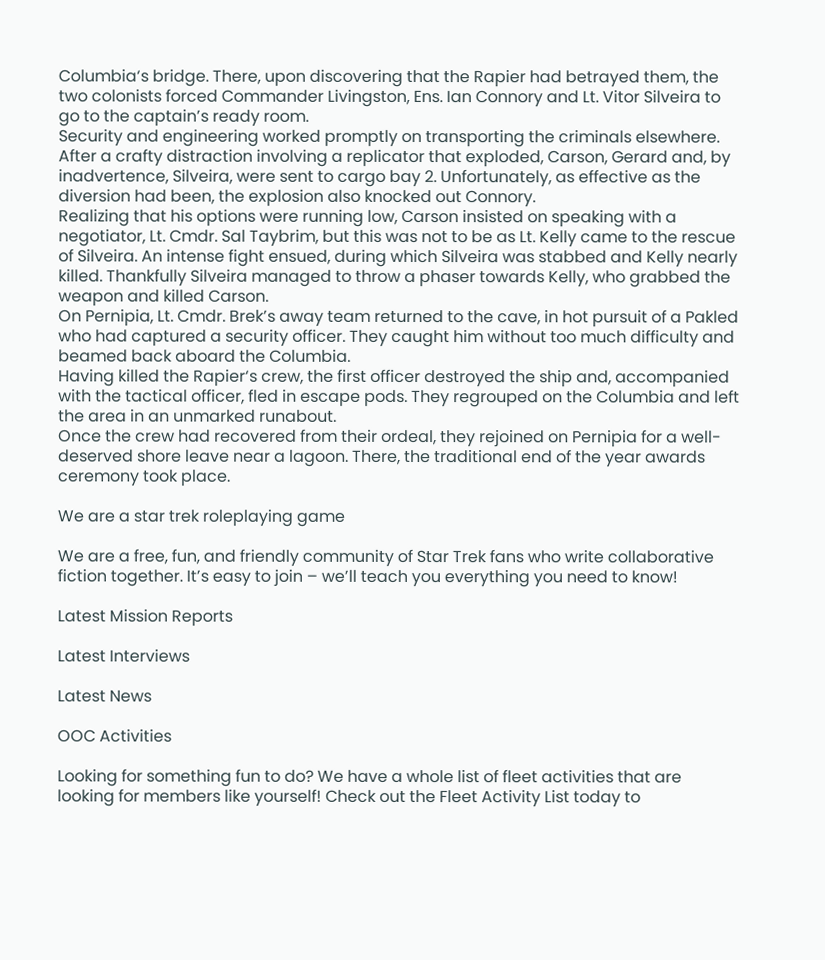Columbia‘s bridge. There, upon discovering that the Rapier had betrayed them, the two colonists forced Commander Livingston, Ens. Ian Connory and Lt. Vitor Silveira to go to the captain’s ready room.
Security and engineering worked promptly on transporting the criminals elsewhere. After a crafty distraction involving a replicator that exploded, Carson, Gerard and, by inadvertence, Silveira, were sent to cargo bay 2. Unfortunately, as effective as the diversion had been, the explosion also knocked out Connory.
Realizing that his options were running low, Carson insisted on speaking with a negotiator, Lt. Cmdr. Sal Taybrim, but this was not to be as Lt. Kelly came to the rescue of Silveira. An intense fight ensued, during which Silveira was stabbed and Kelly nearly killed. Thankfully Silveira managed to throw a phaser towards Kelly, who grabbed the weapon and killed Carson.
On Pernipia, Lt. Cmdr. Brek’s away team returned to the cave, in hot pursuit of a Pakled who had captured a security officer. They caught him without too much difficulty and beamed back aboard the Columbia.
Having killed the Rapier‘s crew, the first officer destroyed the ship and, accompanied with the tactical officer, fled in escape pods. They regrouped on the Columbia and left the area in an unmarked runabout.
Once the crew had recovered from their ordeal, they rejoined on Pernipia for a well-deserved shore leave near a lagoon. There, the traditional end of the year awards ceremony took place.

We are a star trek roleplaying game

We are a free, fun, and friendly community of Star Trek fans who write collaborative fiction together. It’s easy to join – we’ll teach you everything you need to know!

Latest Mission Reports

Latest Interviews

Latest News

OOC Activities

Looking for something fun to do? We have a whole list of fleet activities that are looking for members like yourself! Check out the Fleet Activity List today to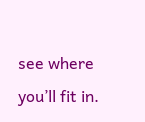see where you’ll fit in.